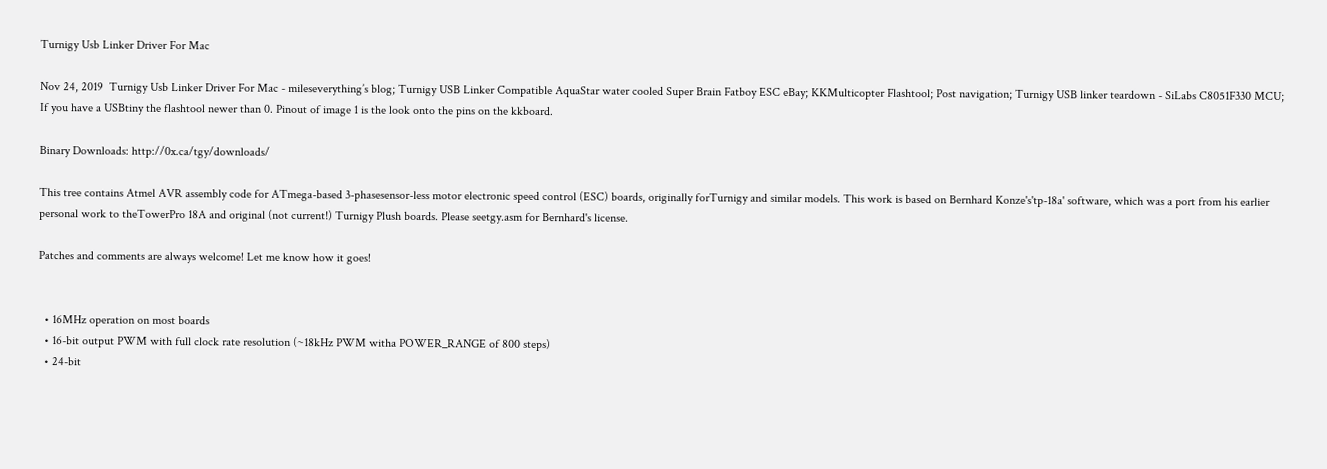Turnigy Usb Linker Driver For Mac

Nov 24, 2019  Turnigy Usb Linker Driver For Mac - mileseverything’s blog; Turnigy USB Linker Compatible AquaStar water cooled Super Brain Fatboy ESC eBay; KKMulticopter Flashtool; Post navigation; Turnigy USB linker teardown - SiLabs C8051F330 MCU; If you have a USBtiny the flashtool newer than 0. Pinout of image 1 is the look onto the pins on the kkboard.

Binary Downloads: http://0x.ca/tgy/downloads/

This tree contains Atmel AVR assembly code for ATmega-based 3-phasesensor-less motor electronic speed control (ESC) boards, originally forTurnigy and similar models. This work is based on Bernhard Konze's'tp-18a' software, which was a port from his earlier personal work to theTowerPro 18A and original (not current!) Turnigy Plush boards. Please seetgy.asm for Bernhard's license.

Patches and comments are always welcome! Let me know how it goes!


  • 16MHz operation on most boards
  • 16-bit output PWM with full clock rate resolution (~18kHz PWM witha POWER_RANGE of 800 steps)
  • 24-bit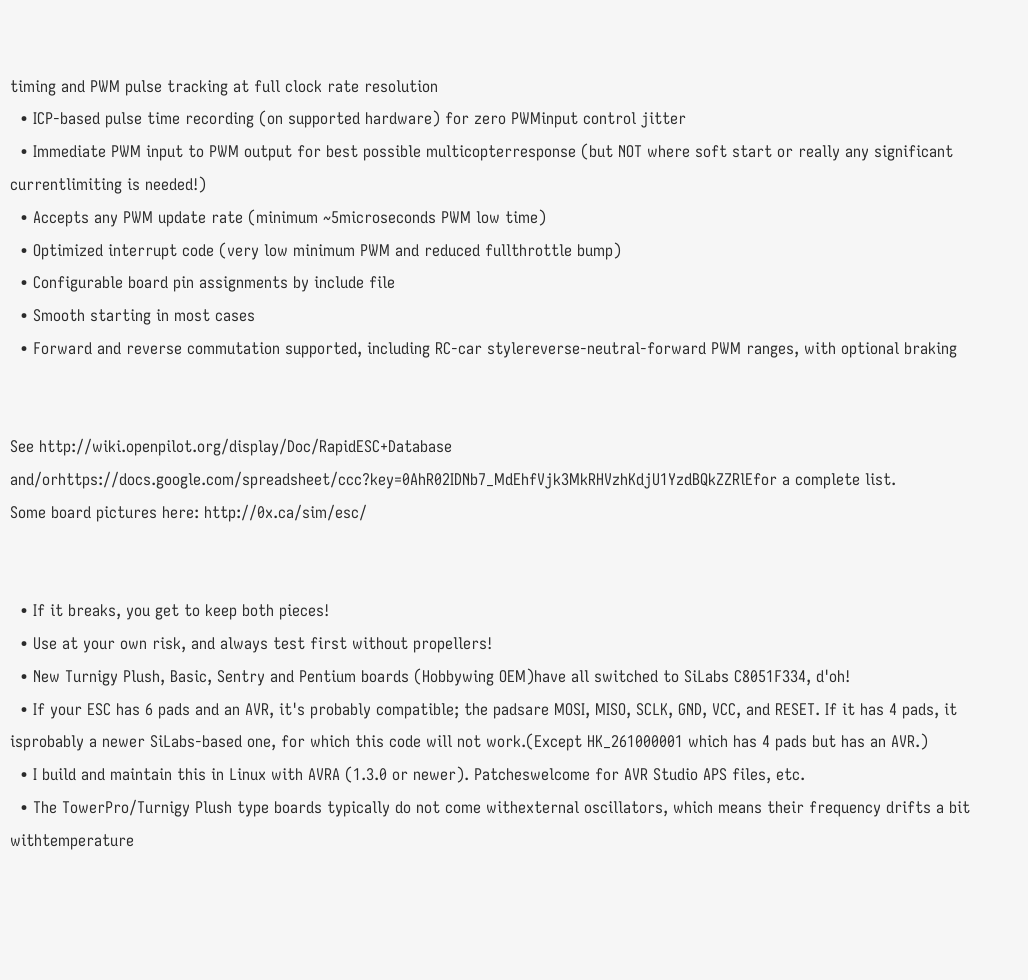timing and PWM pulse tracking at full clock rate resolution
  • ICP-based pulse time recording (on supported hardware) for zero PWMinput control jitter
  • Immediate PWM input to PWM output for best possible multicopterresponse (but NOT where soft start or really any significant currentlimiting is needed!)
  • Accepts any PWM update rate (minimum ~5microseconds PWM low time)
  • Optimized interrupt code (very low minimum PWM and reduced fullthrottle bump)
  • Configurable board pin assignments by include file
  • Smooth starting in most cases
  • Forward and reverse commutation supported, including RC-car stylereverse-neutral-forward PWM ranges, with optional braking


See http://wiki.openpilot.org/display/Doc/RapidESC+Database and/orhttps://docs.google.com/spreadsheet/ccc?key=0AhR02IDNb7_MdEhfVjk3MkRHVzhKdjU1YzdBQkZZRlEfor a complete list.
Some board pictures here: http://0x.ca/sim/esc/


  • If it breaks, you get to keep both pieces!
  • Use at your own risk, and always test first without propellers!
  • New Turnigy Plush, Basic, Sentry and Pentium boards (Hobbywing OEM)have all switched to SiLabs C8051F334, d'oh!
  • If your ESC has 6 pads and an AVR, it's probably compatible; the padsare MOSI, MISO, SCLK, GND, VCC, and RESET. If it has 4 pads, it isprobably a newer SiLabs-based one, for which this code will not work.(Except HK_261000001 which has 4 pads but has an AVR.)
  • I build and maintain this in Linux with AVRA (1.3.0 or newer). Patcheswelcome for AVR Studio APS files, etc.
  • The TowerPro/Turnigy Plush type boards typically do not come withexternal oscillators, which means their frequency drifts a bit withtemperature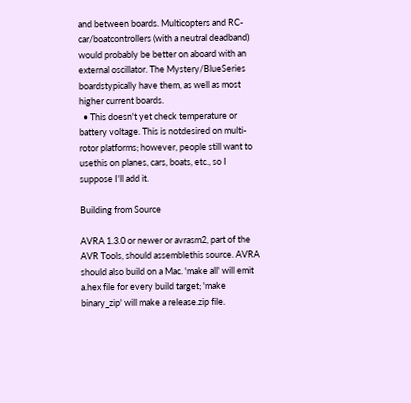and between boards. Multicopters and RC-car/boatcontrollers (with a neutral deadband) would probably be better on aboard with an external oscillator. The Mystery/BlueSeries boardstypically have them, as well as most higher current boards.
  • This doesn't yet check temperature or battery voltage. This is notdesired on multi-rotor platforms; however, people still want to usethis on planes, cars, boats, etc., so I suppose I'll add it.

Building from Source

AVRA 1.3.0 or newer or avrasm2, part of the AVR Tools, should assemblethis source. AVRA should also build on a Mac. 'make all' will emit a.hex file for every build target; 'make binary_zip' will make a release.zip file.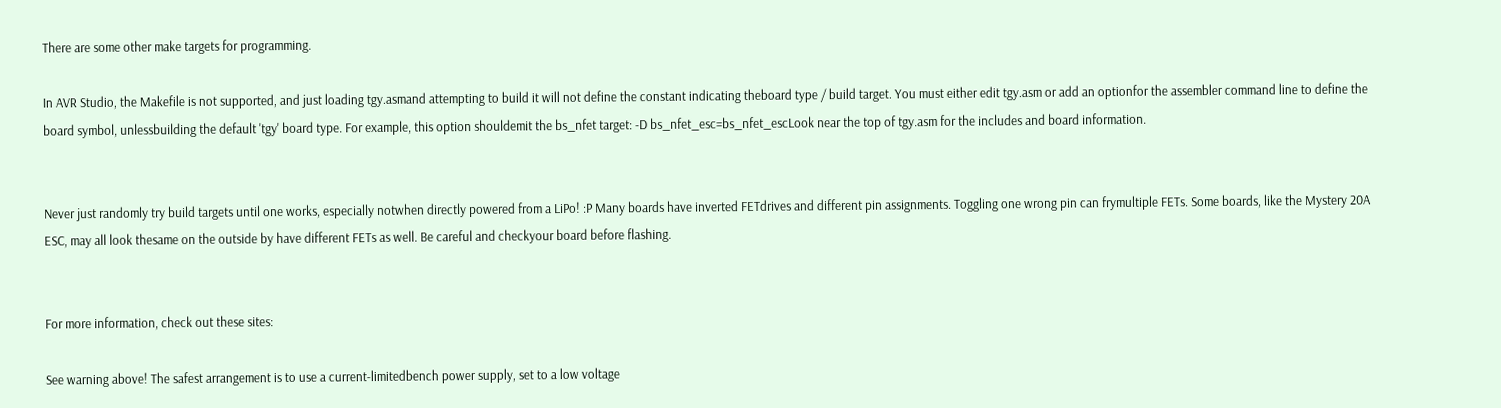There are some other make targets for programming.

In AVR Studio, the Makefile is not supported, and just loading tgy.asmand attempting to build it will not define the constant indicating theboard type / build target. You must either edit tgy.asm or add an optionfor the assembler command line to define the board symbol, unlessbuilding the default 'tgy' board type. For example, this option shouldemit the bs_nfet target: -D bs_nfet_esc=bs_nfet_escLook near the top of tgy.asm for the includes and board information.


Never just randomly try build targets until one works, especially notwhen directly powered from a LiPo! :P Many boards have inverted FETdrives and different pin assignments. Toggling one wrong pin can frymultiple FETs. Some boards, like the Mystery 20A ESC, may all look thesame on the outside by have different FETs as well. Be careful and checkyour board before flashing.


For more information, check out these sites:

See warning above! The safest arrangement is to use a current-limitedbench power supply, set to a low voltage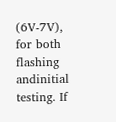(6V-7V), for both flashing andinitial testing. If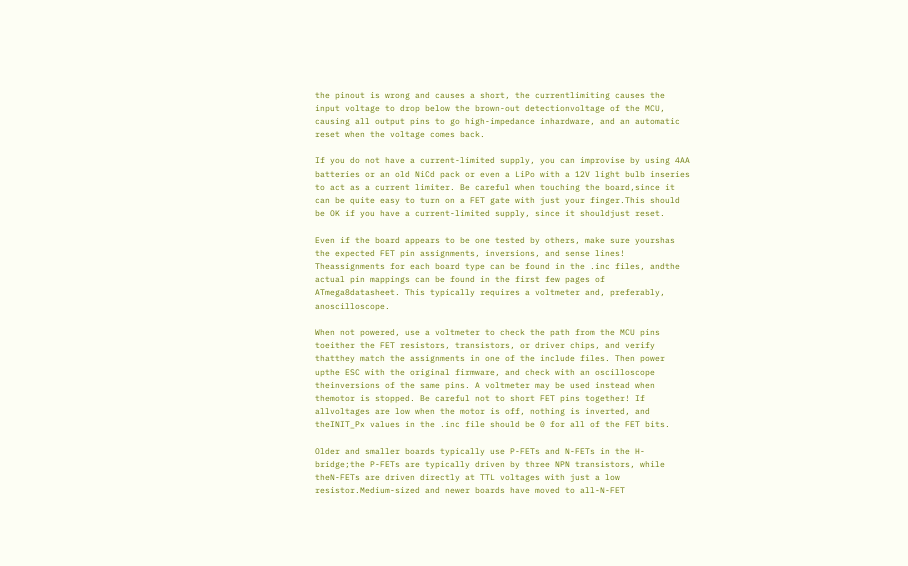the pinout is wrong and causes a short, the currentlimiting causes the input voltage to drop below the brown-out detectionvoltage of the MCU, causing all output pins to go high-impedance inhardware, and an automatic reset when the voltage comes back.

If you do not have a current-limited supply, you can improvise by using 4AA batteries or an old NiCd pack or even a LiPo with a 12V light bulb inseries to act as a current limiter. Be careful when touching the board,since it can be quite easy to turn on a FET gate with just your finger.This should be OK if you have a current-limited supply, since it shouldjust reset.

Even if the board appears to be one tested by others, make sure yourshas the expected FET pin assignments, inversions, and sense lines! Theassignments for each board type can be found in the .inc files, andthe actual pin mappings can be found in the first few pages of ATmega8datasheet. This typically requires a voltmeter and, preferably, anoscilloscope.

When not powered, use a voltmeter to check the path from the MCU pins toeither the FET resistors, transistors, or driver chips, and verify thatthey match the assignments in one of the include files. Then power upthe ESC with the original firmware, and check with an oscilloscope theinversions of the same pins. A voltmeter may be used instead when themotor is stopped. Be careful not to short FET pins together! If allvoltages are low when the motor is off, nothing is inverted, and theINIT_Px values in the .inc file should be 0 for all of the FET bits.

Older and smaller boards typically use P-FETs and N-FETs in the H-bridge;the P-FETs are typically driven by three NPN transistors, while theN-FETs are driven directly at TTL voltages with just a low resistor.Medium-sized and newer boards have moved to all-N-FET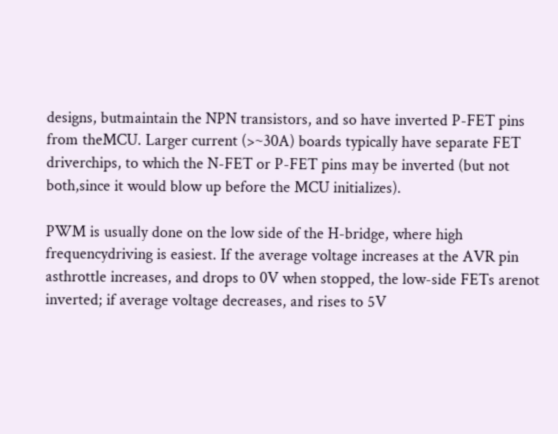designs, butmaintain the NPN transistors, and so have inverted P-FET pins from theMCU. Larger current (>~30A) boards typically have separate FET driverchips, to which the N-FET or P-FET pins may be inverted (but not both,since it would blow up before the MCU initializes).

PWM is usually done on the low side of the H-bridge, where high frequencydriving is easiest. If the average voltage increases at the AVR pin asthrottle increases, and drops to 0V when stopped, the low-side FETs arenot inverted; if average voltage decreases, and rises to 5V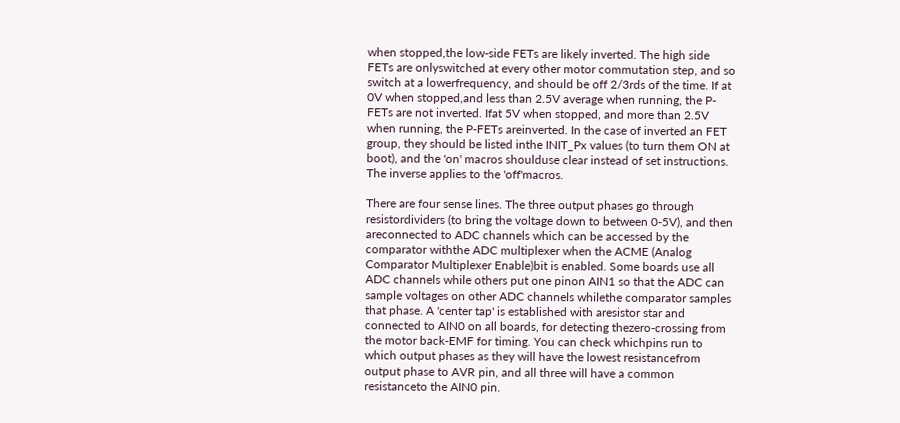when stopped,the low-side FETs are likely inverted. The high side FETs are onlyswitched at every other motor commutation step, and so switch at a lowerfrequency, and should be off 2/3rds of the time. If at 0V when stopped,and less than 2.5V average when running, the P-FETs are not inverted. Ifat 5V when stopped, and more than 2.5V when running, the P-FETs areinverted. In the case of inverted an FET group, they should be listed inthe INIT_Px values (to turn them ON at boot), and the 'on' macros shoulduse clear instead of set instructions. The inverse applies to the 'off'macros.

There are four sense lines. The three output phases go through resistordividers (to bring the voltage down to between 0-5V), and then areconnected to ADC channels which can be accessed by the comparator withthe ADC multiplexer when the ACME (Analog Comparator Multiplexer Enable)bit is enabled. Some boards use all ADC channels while others put one pinon AIN1 so that the ADC can sample voltages on other ADC channels whilethe comparator samples that phase. A 'center tap' is established with aresistor star and connected to AIN0 on all boards, for detecting thezero-crossing from the motor back-EMF for timing. You can check whichpins run to which output phases as they will have the lowest resistancefrom output phase to AVR pin, and all three will have a common resistanceto the AIN0 pin.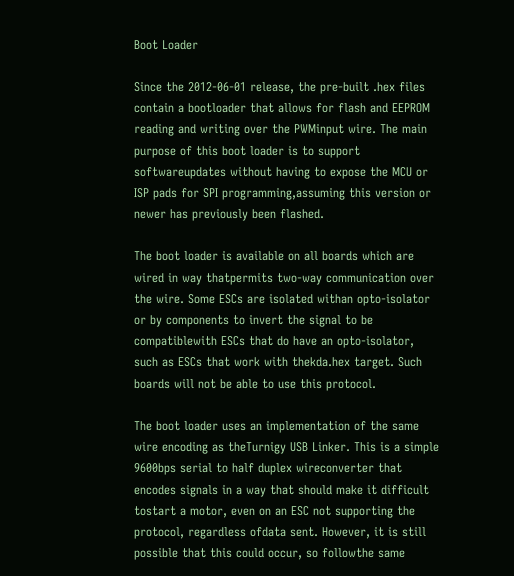Boot Loader

Since the 2012-06-01 release, the pre-built .hex files contain a bootloader that allows for flash and EEPROM reading and writing over the PWMinput wire. The main purpose of this boot loader is to support softwareupdates without having to expose the MCU or ISP pads for SPI programming,assuming this version or newer has previously been flashed.

The boot loader is available on all boards which are wired in way thatpermits two-way communication over the wire. Some ESCs are isolated withan opto-isolator or by components to invert the signal to be compatiblewith ESCs that do have an opto-isolator, such as ESCs that work with thekda.hex target. Such boards will not be able to use this protocol.

The boot loader uses an implementation of the same wire encoding as theTurnigy USB Linker. This is a simple 9600bps serial to half duplex wireconverter that encodes signals in a way that should make it difficult tostart a motor, even on an ESC not supporting the protocol, regardless ofdata sent. However, it is still possible that this could occur, so followthe same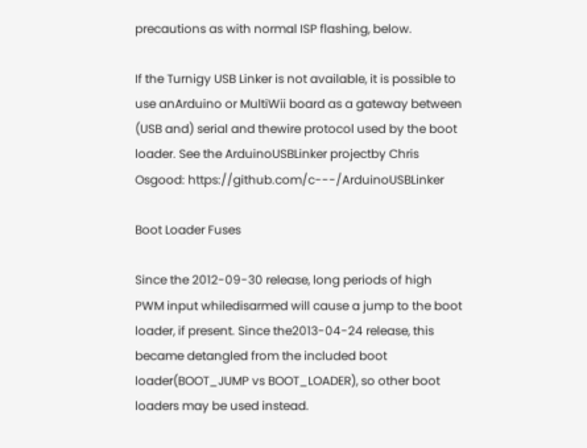precautions as with normal ISP flashing, below.

If the Turnigy USB Linker is not available, it is possible to use anArduino or MultiWii board as a gateway between (USB and) serial and thewire protocol used by the boot loader. See the ArduinoUSBLinker projectby Chris Osgood: https://github.com/c---/ArduinoUSBLinker

Boot Loader Fuses

Since the 2012-09-30 release, long periods of high PWM input whiledisarmed will cause a jump to the boot loader, if present. Since the2013-04-24 release, this became detangled from the included boot loader(BOOT_JUMP vs BOOT_LOADER), so other boot loaders may be used instead.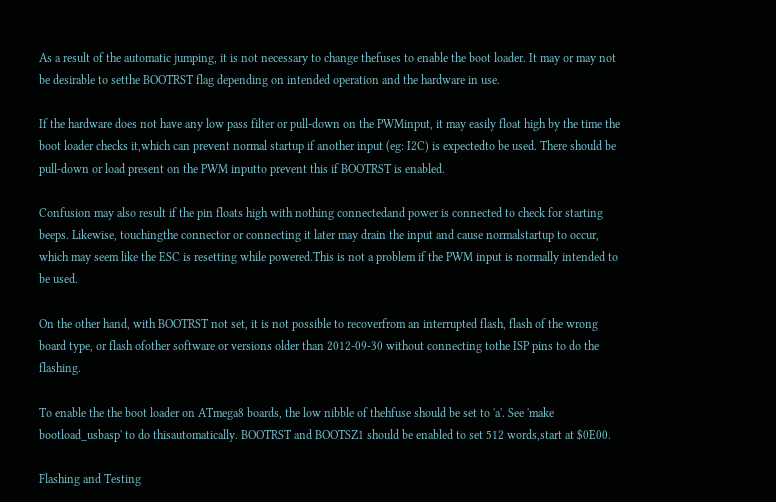As a result of the automatic jumping, it is not necessary to change thefuses to enable the boot loader. It may or may not be desirable to setthe BOOTRST flag depending on intended operation and the hardware in use.

If the hardware does not have any low pass filter or pull-down on the PWMinput, it may easily float high by the time the boot loader checks it,which can prevent normal startup if another input (eg: I2C) is expectedto be used. There should be pull-down or load present on the PWM inputto prevent this if BOOTRST is enabled.

Confusion may also result if the pin floats high with nothing connectedand power is connected to check for starting beeps. Likewise, touchingthe connector or connecting it later may drain the input and cause normalstartup to occur, which may seem like the ESC is resetting while powered.This is not a problem if the PWM input is normally intended to be used.

On the other hand, with BOOTRST not set, it is not possible to recoverfrom an interrupted flash, flash of the wrong board type, or flash ofother software or versions older than 2012-09-30 without connecting tothe ISP pins to do the flashing.

To enable the the boot loader on ATmega8 boards, the low nibble of thehfuse should be set to 'a'. See 'make bootload_usbasp' to do thisautomatically. BOOTRST and BOOTSZ1 should be enabled to set 512 words,start at $0E00.

Flashing and Testing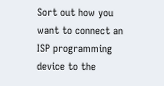Sort out how you want to connect an ISP programming device to the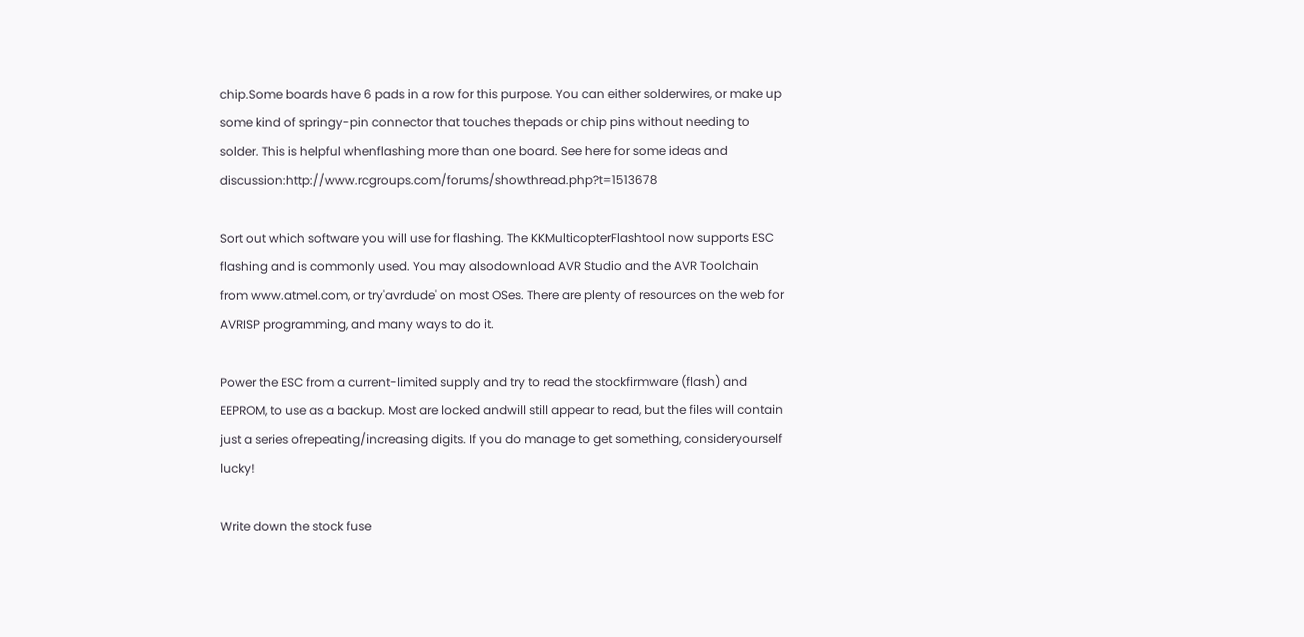chip.Some boards have 6 pads in a row for this purpose. You can either solderwires, or make up some kind of springy-pin connector that touches thepads or chip pins without needing to solder. This is helpful whenflashing more than one board. See here for some ideas and discussion:http://www.rcgroups.com/forums/showthread.php?t=1513678

Sort out which software you will use for flashing. The KKMulticopterFlashtool now supports ESC flashing and is commonly used. You may alsodownload AVR Studio and the AVR Toolchain from www.atmel.com, or try'avrdude' on most OSes. There are plenty of resources on the web for AVRISP programming, and many ways to do it.

Power the ESC from a current-limited supply and try to read the stockfirmware (flash) and EEPROM, to use as a backup. Most are locked andwill still appear to read, but the files will contain just a series ofrepeating/increasing digits. If you do manage to get something, consideryourself lucky!

Write down the stock fuse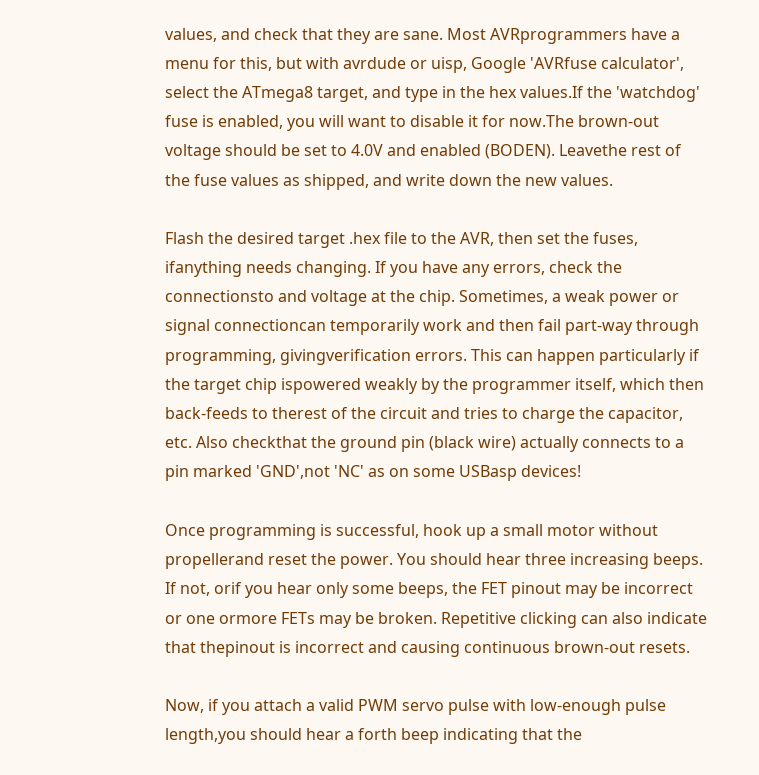values, and check that they are sane. Most AVRprogrammers have a menu for this, but with avrdude or uisp, Google 'AVRfuse calculator', select the ATmega8 target, and type in the hex values.If the 'watchdog' fuse is enabled, you will want to disable it for now.The brown-out voltage should be set to 4.0V and enabled (BODEN). Leavethe rest of the fuse values as shipped, and write down the new values.

Flash the desired target .hex file to the AVR, then set the fuses, ifanything needs changing. If you have any errors, check the connectionsto and voltage at the chip. Sometimes, a weak power or signal connectioncan temporarily work and then fail part-way through programming, givingverification errors. This can happen particularly if the target chip ispowered weakly by the programmer itself, which then back-feeds to therest of the circuit and tries to charge the capacitor, etc. Also checkthat the ground pin (black wire) actually connects to a pin marked 'GND',not 'NC' as on some USBasp devices!

Once programming is successful, hook up a small motor without propellerand reset the power. You should hear three increasing beeps. If not, orif you hear only some beeps, the FET pinout may be incorrect or one ormore FETs may be broken. Repetitive clicking can also indicate that thepinout is incorrect and causing continuous brown-out resets.

Now, if you attach a valid PWM servo pulse with low-enough pulse length,you should hear a forth beep indicating that the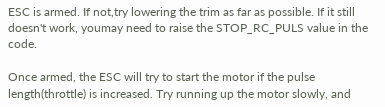ESC is armed. If not,try lowering the trim as far as possible. If it still doesn't work, youmay need to raise the STOP_RC_PULS value in the code.

Once armed, the ESC will try to start the motor if the pulse length(throttle) is increased. Try running up the motor slowly, and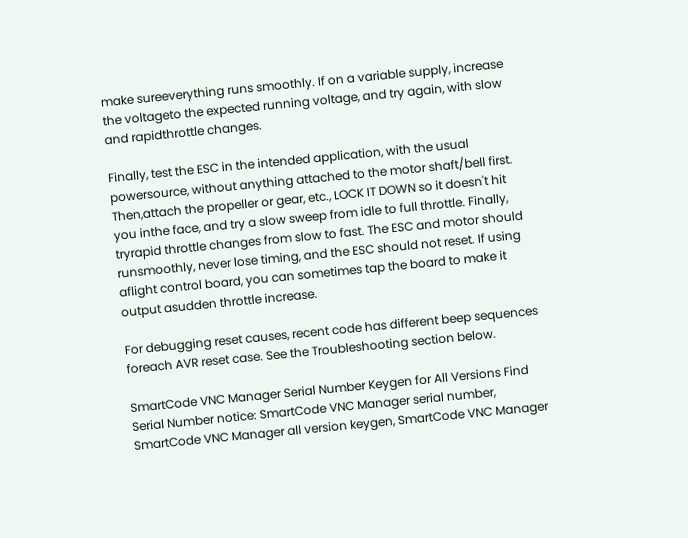make sureeverything runs smoothly. If on a variable supply, increase the voltageto the expected running voltage, and try again, with slow and rapidthrottle changes.

Finally, test the ESC in the intended application, with the usual powersource, without anything attached to the motor shaft/bell first. Then,attach the propeller or gear, etc., LOCK IT DOWN so it doesn't hit you inthe face, and try a slow sweep from idle to full throttle. Finally, tryrapid throttle changes from slow to fast. The ESC and motor should runsmoothly, never lose timing, and the ESC should not reset. If using aflight control board, you can sometimes tap the board to make it output asudden throttle increase.

For debugging reset causes, recent code has different beep sequences foreach AVR reset case. See the Troubleshooting section below.

SmartCode VNC Manager Serial Number Keygen for All Versions Find Serial Number notice: SmartCode VNC Manager serial number, SmartCode VNC Manager all version keygen, SmartCode VNC Manager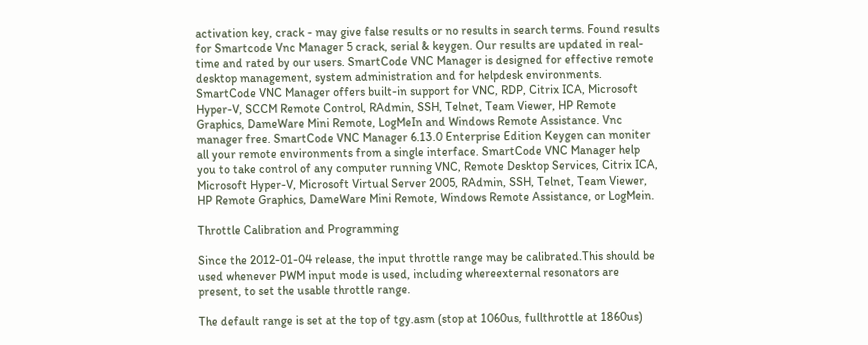activation key, crack - may give false results or no results in search terms. Found results for Smartcode Vnc Manager 5 crack, serial & keygen. Our results are updated in real-time and rated by our users. SmartCode VNC Manager is designed for effective remote desktop management, system administration and for helpdesk environments. SmartCode VNC Manager offers built-in support for VNC, RDP, Citrix ICA, Microsoft Hyper-V, SCCM Remote Control, RAdmin, SSH, Telnet, Team Viewer, HP Remote Graphics, DameWare Mini Remote, LogMeIn and Windows Remote Assistance. Vnc manager free. SmartCode VNC Manager 6.13.0 Enterprise Edition Keygen can moniter all your remote environments from a single interface. SmartCode VNC Manager help you to take control of any computer running VNC, Remote Desktop Services, Citrix ICA, Microsoft Hyper-V, Microsoft Virtual Server 2005, RAdmin, SSH, Telnet, Team Viewer, HP Remote Graphics, DameWare Mini Remote, Windows Remote Assistance, or LogMein.

Throttle Calibration and Programming

Since the 2012-01-04 release, the input throttle range may be calibrated.This should be used whenever PWM input mode is used, including whereexternal resonators are present, to set the usable throttle range.

The default range is set at the top of tgy.asm (stop at 1060us, fullthrottle at 1860us)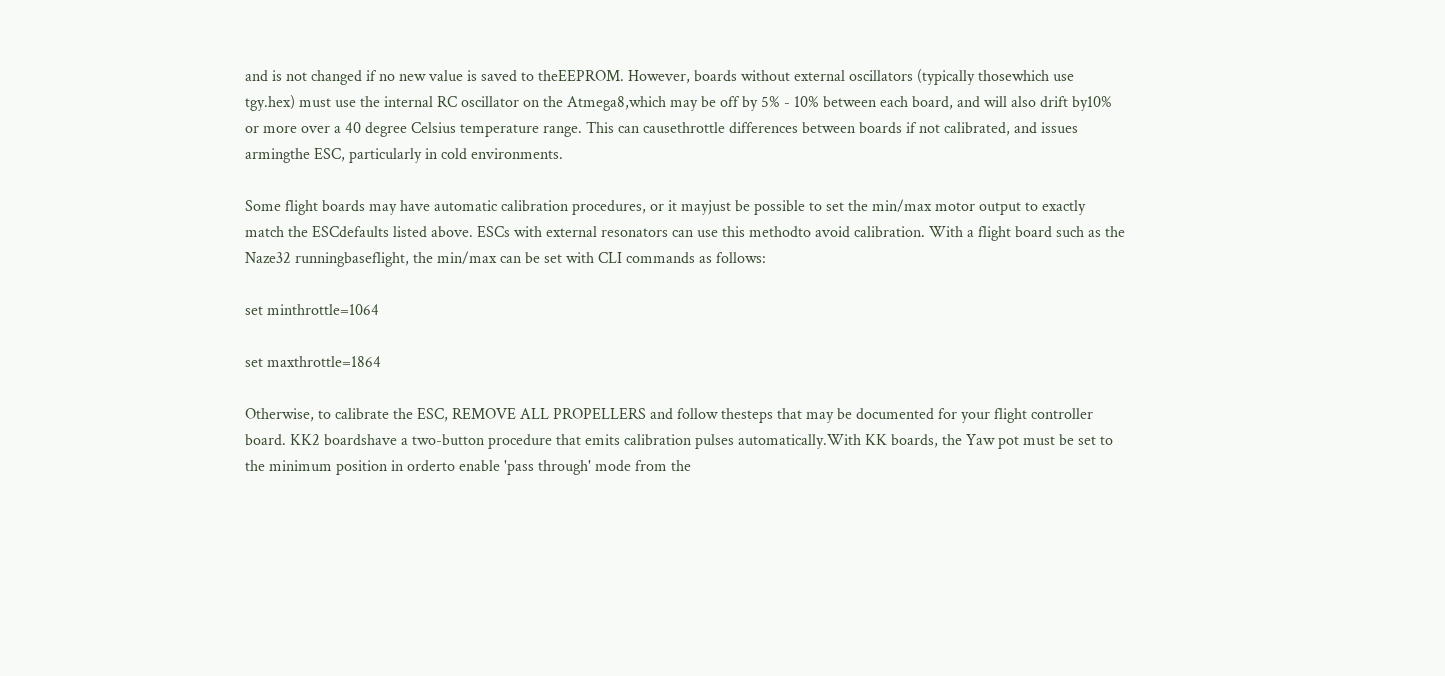and is not changed if no new value is saved to theEEPROM. However, boards without external oscillators (typically thosewhich use tgy.hex) must use the internal RC oscillator on the Atmega8,which may be off by 5% - 10% between each board, and will also drift by10% or more over a 40 degree Celsius temperature range. This can causethrottle differences between boards if not calibrated, and issues armingthe ESC, particularly in cold environments.

Some flight boards may have automatic calibration procedures, or it mayjust be possible to set the min/max motor output to exactly match the ESCdefaults listed above. ESCs with external resonators can use this methodto avoid calibration. With a flight board such as the Naze32 runningbaseflight, the min/max can be set with CLI commands as follows:

set minthrottle=1064

set maxthrottle=1864

Otherwise, to calibrate the ESC, REMOVE ALL PROPELLERS and follow thesteps that may be documented for your flight controller board. KK2 boardshave a two-button procedure that emits calibration pulses automatically.With KK boards, the Yaw pot must be set to the minimum position in orderto enable 'pass through' mode from the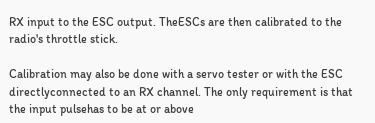RX input to the ESC output. TheESCs are then calibrated to the radio's throttle stick.

Calibration may also be done with a servo tester or with the ESC directlyconnected to an RX channel. The only requirement is that the input pulsehas to be at or above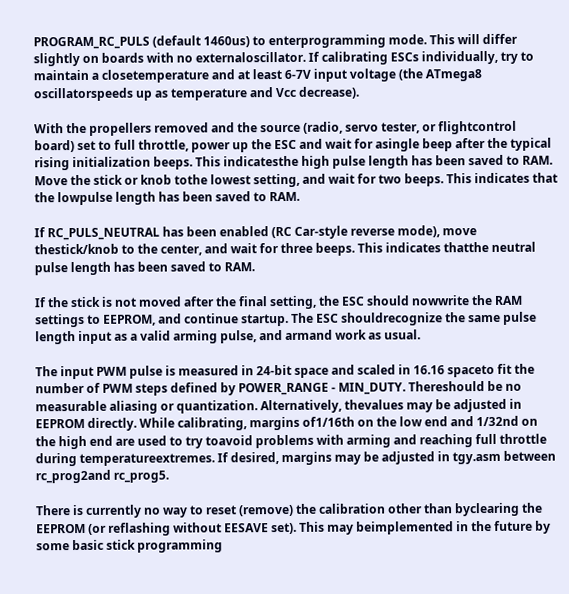PROGRAM_RC_PULS (default 1460us) to enterprogramming mode. This will differ slightly on boards with no externaloscillator. If calibrating ESCs individually, try to maintain a closetemperature and at least 6-7V input voltage (the ATmega8 oscillatorspeeds up as temperature and Vcc decrease).

With the propellers removed and the source (radio, servo tester, or flightcontrol board) set to full throttle, power up the ESC and wait for asingle beep after the typical rising initialization beeps. This indicatesthe high pulse length has been saved to RAM. Move the stick or knob tothe lowest setting, and wait for two beeps. This indicates that the lowpulse length has been saved to RAM.

If RC_PULS_NEUTRAL has been enabled (RC Car-style reverse mode), move thestick/knob to the center, and wait for three beeps. This indicates thatthe neutral pulse length has been saved to RAM.

If the stick is not moved after the final setting, the ESC should nowwrite the RAM settings to EEPROM, and continue startup. The ESC shouldrecognize the same pulse length input as a valid arming pulse, and armand work as usual.

The input PWM pulse is measured in 24-bit space and scaled in 16.16 spaceto fit the number of PWM steps defined by POWER_RANGE - MIN_DUTY. Thereshould be no measurable aliasing or quantization. Alternatively, thevalues may be adjusted in EEPROM directly. While calibrating, margins of1/16th on the low end and 1/32nd on the high end are used to try toavoid problems with arming and reaching full throttle during temperatureextremes. If desired, margins may be adjusted in tgy.asm between rc_prog2and rc_prog5.

There is currently no way to reset (remove) the calibration other than byclearing the EEPROM (or reflashing without EESAVE set). This may beimplemented in the future by some basic stick programming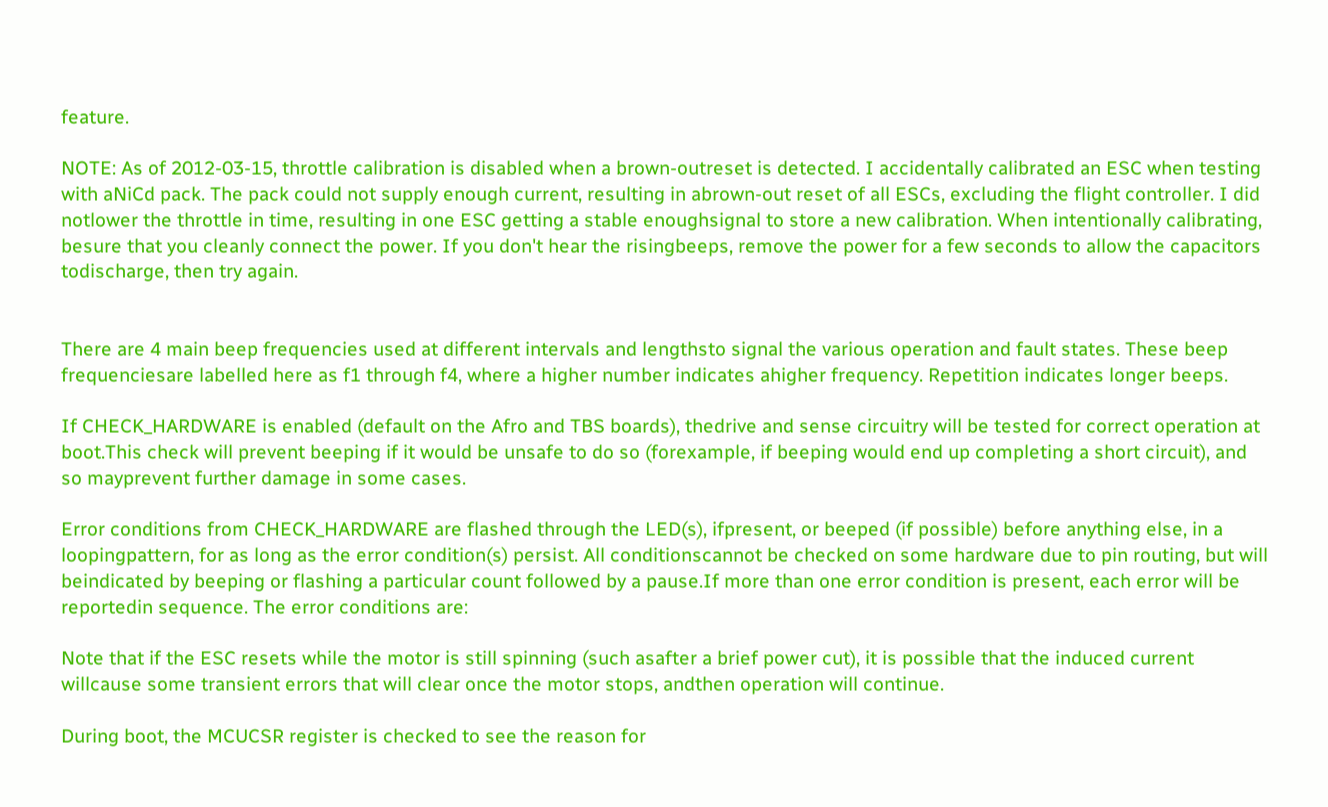feature.

NOTE: As of 2012-03-15, throttle calibration is disabled when a brown-outreset is detected. I accidentally calibrated an ESC when testing with aNiCd pack. The pack could not supply enough current, resulting in abrown-out reset of all ESCs, excluding the flight controller. I did notlower the throttle in time, resulting in one ESC getting a stable enoughsignal to store a new calibration. When intentionally calibrating, besure that you cleanly connect the power. If you don't hear the risingbeeps, remove the power for a few seconds to allow the capacitors todischarge, then try again.


There are 4 main beep frequencies used at different intervals and lengthsto signal the various operation and fault states. These beep frequenciesare labelled here as f1 through f4, where a higher number indicates ahigher frequency. Repetition indicates longer beeps.

If CHECK_HARDWARE is enabled (default on the Afro and TBS boards), thedrive and sense circuitry will be tested for correct operation at boot.This check will prevent beeping if it would be unsafe to do so (forexample, if beeping would end up completing a short circuit), and so mayprevent further damage in some cases.

Error conditions from CHECK_HARDWARE are flashed through the LED(s), ifpresent, or beeped (if possible) before anything else, in a loopingpattern, for as long as the error condition(s) persist. All conditionscannot be checked on some hardware due to pin routing, but will beindicated by beeping or flashing a particular count followed by a pause.If more than one error condition is present, each error will be reportedin sequence. The error conditions are:

Note that if the ESC resets while the motor is still spinning (such asafter a brief power cut), it is possible that the induced current willcause some transient errors that will clear once the motor stops, andthen operation will continue.

During boot, the MCUCSR register is checked to see the reason for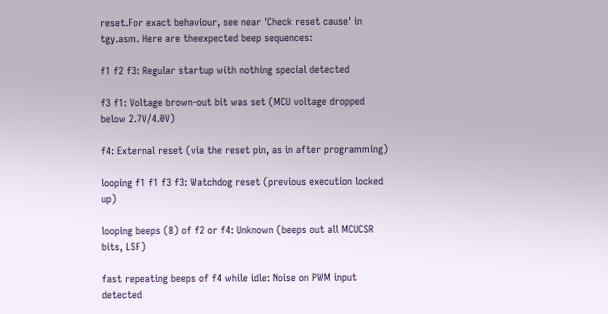reset.For exact behaviour, see near 'Check reset cause' in tgy.asm. Here are theexpected beep sequences:

f1 f2 f3: Regular startup with nothing special detected

f3 f1: Voltage brown-out bit was set (MCU voltage dropped below 2.7V/4.0V)

f4: External reset (via the reset pin, as in after programming)

looping f1 f1 f3 f3: Watchdog reset (previous execution locked up)

looping beeps (8) of f2 or f4: Unknown (beeps out all MCUCSR bits, LSF)

fast repeating beeps of f4 while idle: Noise on PWM input detected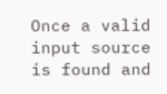Once a valid input source is found and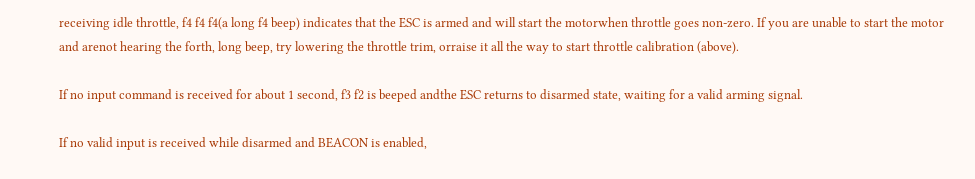receiving idle throttle, f4 f4 f4(a long f4 beep) indicates that the ESC is armed and will start the motorwhen throttle goes non-zero. If you are unable to start the motor and arenot hearing the forth, long beep, try lowering the throttle trim, orraise it all the way to start throttle calibration (above).

If no input command is received for about 1 second, f3 f2 is beeped andthe ESC returns to disarmed state, waiting for a valid arming signal.

If no valid input is received while disarmed and BEACON is enabled,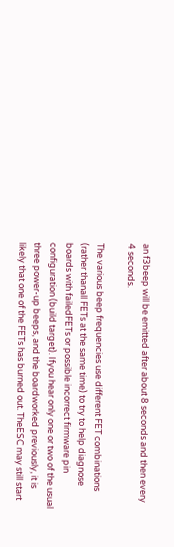an f3beep will be emitted after about 8 seconds and then every 4 seconds.

The various beep frequencies use different FET combinations (rather thanall FETs at the same time) to try to help diagnose boards with failedFETs or possible incorrect firmware pin configuration (build target). Ifyou hear only one or two of the usual three power-up beeps, and the boardworked previously, it is likely that one of the FETs has burned out. TheESC may still start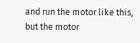and run the motor like this, but the motor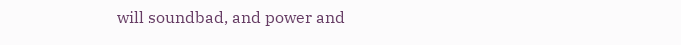will soundbad, and power and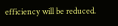efficiency will be reduced.